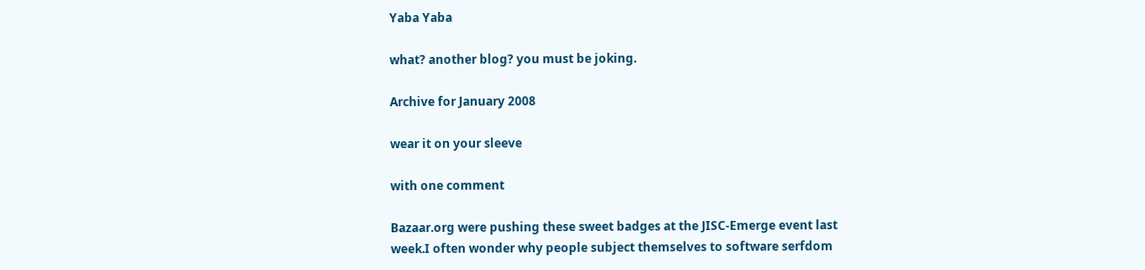Yaba Yaba

what? another blog? you must be joking.

Archive for January 2008

wear it on your sleeve

with one comment

Bazaar.org were pushing these sweet badges at the JISC-Emerge event last week.I often wonder why people subject themselves to software serfdom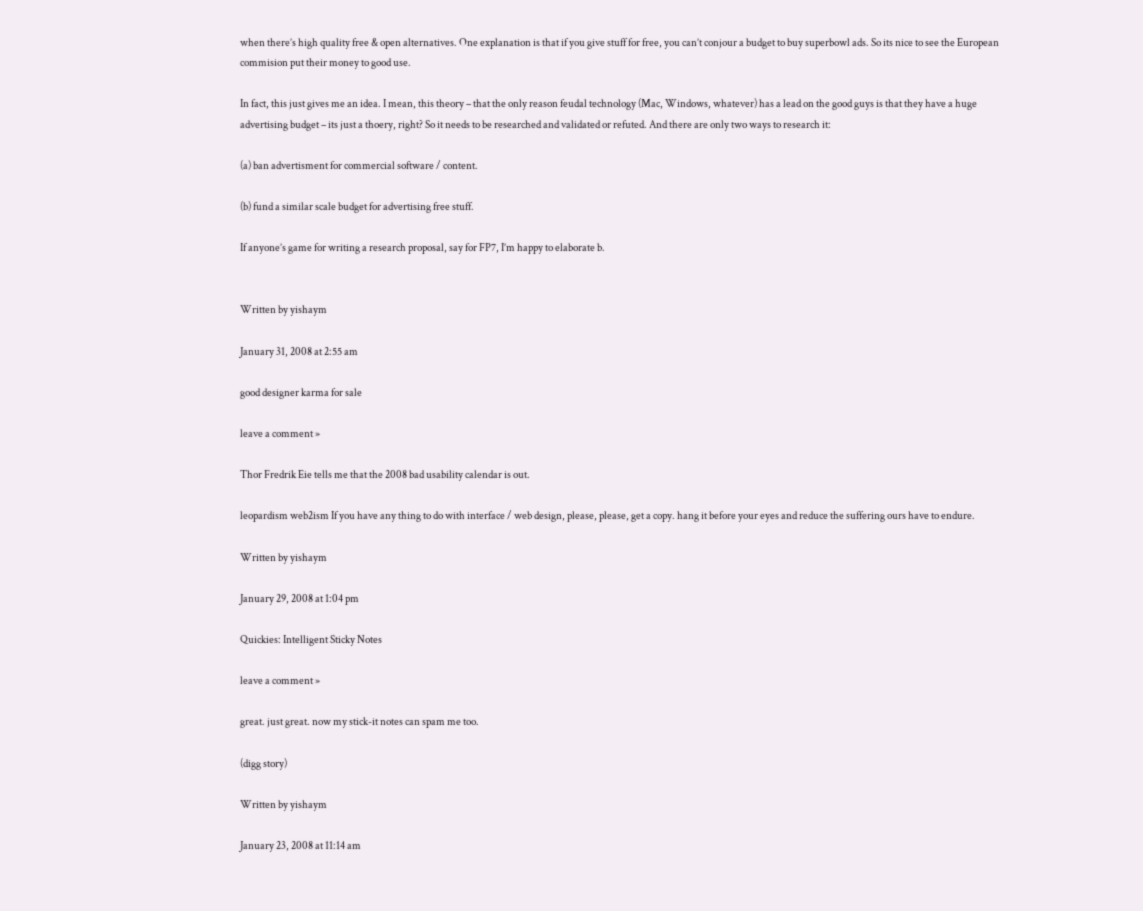when there’s high quality free & open alternatives. One explanation is that if you give stuff for free, you can’t conjour a budget to buy superbowl ads. So its nice to see the European commision put their money to good use.

In fact, this just gives me an idea. I mean, this theory – that the only reason feudal technology (Mac, Windows, whatever) has a lead on the good guys is that they have a huge advertising budget – its just a thoery, right? So it needs to be researched and validated or refuted. And there are only two ways to research it:

(a) ban advertisment for commercial software / content.

(b) fund a similar scale budget for advertising free stuff.

If anyone’s game for writing a research proposal, say for FP7, I’m happy to elaborate b.


Written by yishaym

January 31, 2008 at 2:55 am

good designer karma for sale

leave a comment »

Thor Fredrik Eie tells me that the 2008 bad usability calendar is out.

leopardism web2ism If you have any thing to do with interface / web design, please, please, get a copy. hang it before your eyes and reduce the suffering ours have to endure.

Written by yishaym

January 29, 2008 at 1:04 pm

Quickies: Intelligent Sticky Notes

leave a comment »

great. just great. now my stick-it notes can spam me too.

(digg story)

Written by yishaym

January 23, 2008 at 11:14 am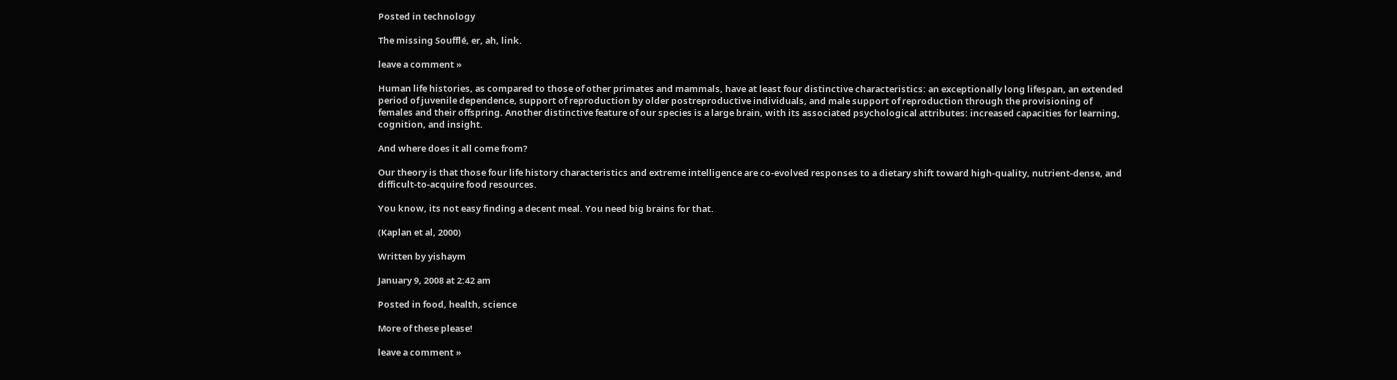Posted in technology

The missing Soufflé, er, ah, link.

leave a comment »

Human life histories, as compared to those of other primates and mammals, have at least four distinctive characteristics: an exceptionally long lifespan, an extended period of juvenile dependence, support of reproduction by older postreproductive individuals, and male support of reproduction through the provisioning of females and their offspring. Another distinctive feature of our species is a large brain, with its associated psychological attributes: increased capacities for learning, cognition, and insight.

And where does it all come from?

Our theory is that those four life history characteristics and extreme intelligence are co-evolved responses to a dietary shift toward high-quality, nutrient-dense, and difficult-to-acquire food resources.

You know, its not easy finding a decent meal. You need big brains for that.

(Kaplan et al, 2000)

Written by yishaym

January 9, 2008 at 2:42 am

Posted in food, health, science

More of these please!

leave a comment »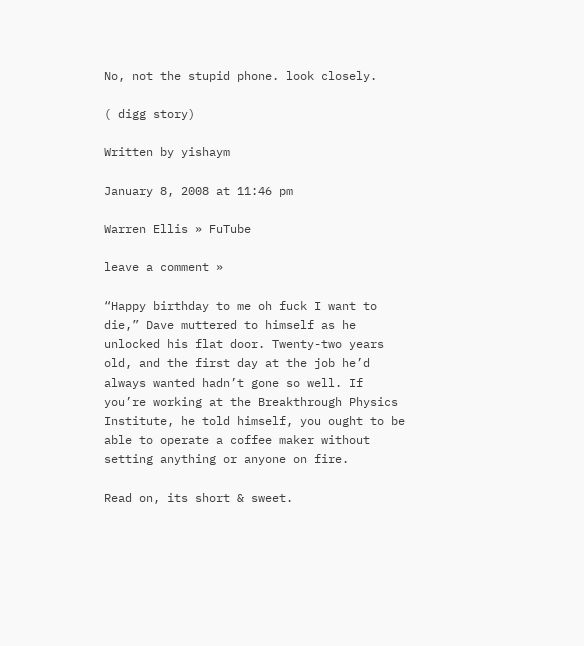No, not the stupid phone. look closely.

( digg story)

Written by yishaym

January 8, 2008 at 11:46 pm

Warren Ellis » FuTube

leave a comment »

“Happy birthday to me oh fuck I want to die,” Dave muttered to himself as he unlocked his flat door. Twenty-two years old, and the first day at the job he’d always wanted hadn’t gone so well. If you’re working at the Breakthrough Physics Institute, he told himself, you ought to be able to operate a coffee maker without setting anything or anyone on fire.

Read on, its short & sweet.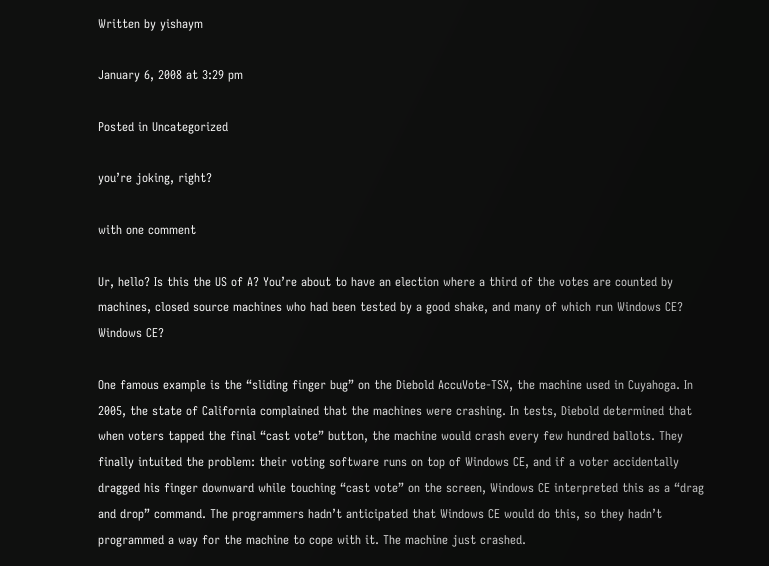Written by yishaym

January 6, 2008 at 3:29 pm

Posted in Uncategorized

you’re joking, right?

with one comment

Ur, hello? Is this the US of A? You’re about to have an election where a third of the votes are counted by machines, closed source machines who had been tested by a good shake, and many of which run Windows CE? Windows CE?

One famous example is the “sliding finger bug” on the Diebold AccuVote-TSX, the machine used in Cuyahoga. In 2005, the state of California complained that the machines were crashing. In tests, Diebold determined that when voters tapped the final “cast vote” button, the machine would crash every few hundred ballots. They finally intuited the problem: their voting software runs on top of Windows CE, and if a voter accidentally dragged his finger downward while touching “cast vote” on the screen, Windows CE interpreted this as a “drag and drop” command. The programmers hadn’t anticipated that Windows CE would do this, so they hadn’t programmed a way for the machine to cope with it. The machine just crashed.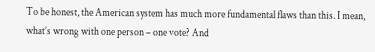To be honest, the American system has much more fundamental flaws than this. I mean, what’s wrong with one person – one vote? And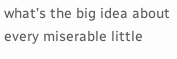what’s the big idea about every miserable little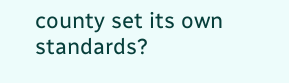county set its own standards?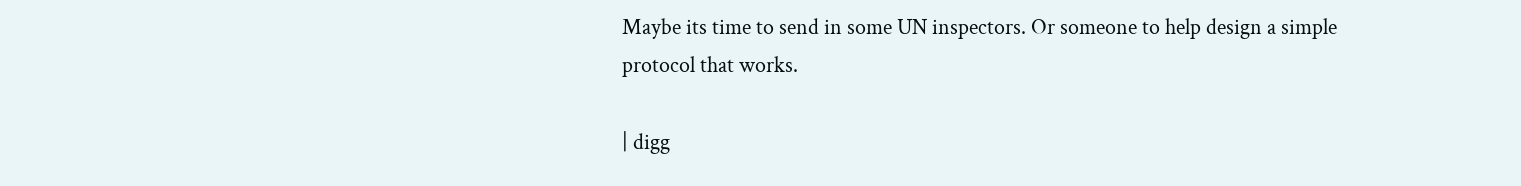Maybe its time to send in some UN inspectors. Or someone to help design a simple protocol that works.

| digg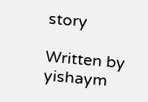story

Written by yishaym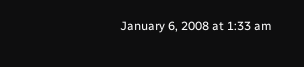January 6, 2008 at 1:33 am